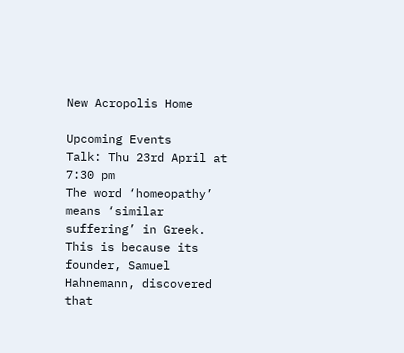New Acropolis Home

Upcoming Events
Talk: Thu 23rd April at 7:30 pm
The word ‘homeopathy’ means ‘similar suffering’ in Greek. This is because its founder, Samuel Hahnemann, discovered that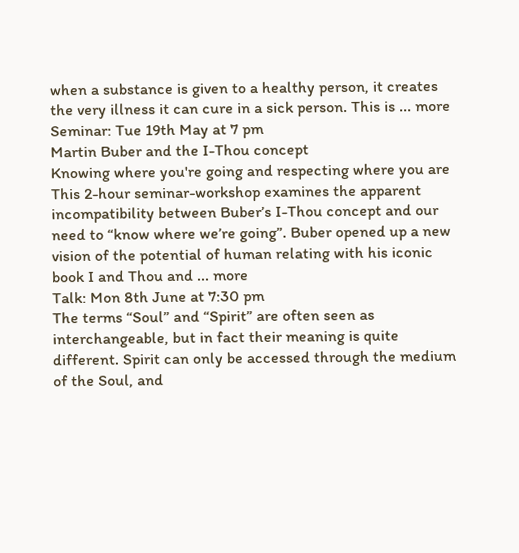when a substance is given to a healthy person, it creates the very illness it can cure in a sick person. This is ... more
Seminar: Tue 19th May at 7 pm
Martin Buber and the I-Thou concept
Knowing where you're going and respecting where you are
This 2-hour seminar-workshop examines the apparent incompatibility between Buber’s I-Thou concept and our need to “know where we’re going”. Buber opened up a new vision of the potential of human relating with his iconic book I and Thou and ... more
Talk: Mon 8th June at 7:30 pm
The terms “Soul” and “Spirit” are often seen as interchangeable, but in fact their meaning is quite different. Spirit can only be accessed through the medium of the Soul, and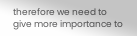therefore we need to give more importance to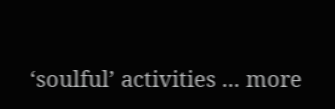‘soulful’ activities ... more